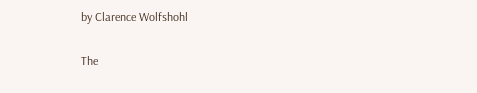by Clarence Wolfshohl

The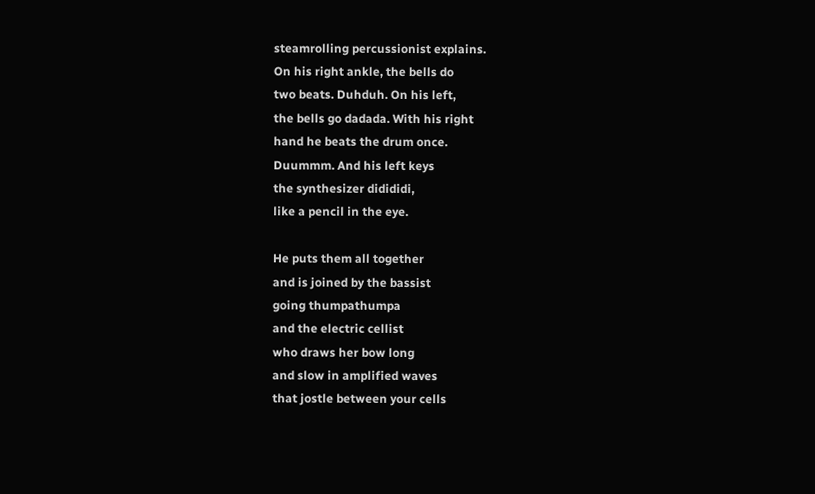steamrolling percussionist explains.
On his right ankle, the bells do
two beats. Duhduh. On his left,
the bells go dadada. With his right
hand he beats the drum once.
Duummm. And his left keys
the synthesizer didididi,
like a pencil in the eye.

He puts them all together
and is joined by the bassist
going thumpathumpa
and the electric cellist
who draws her bow long
and slow in amplified waves
that jostle between your cells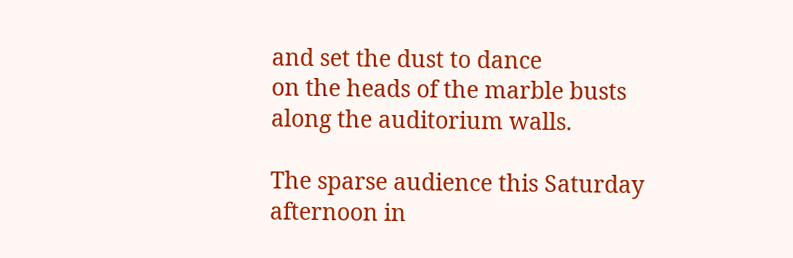and set the dust to dance
on the heads of the marble busts
along the auditorium walls.

The sparse audience this Saturday
afternoon in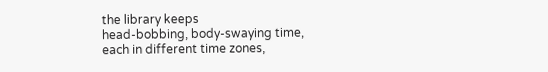the library keeps
head-bobbing, body-swaying time,
each in different time zones,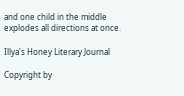and one child in the middle
explodes all directions at once.

Illya's Honey Literary Journal

Copyright by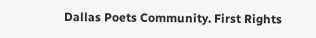Dallas Poets Community. First Rights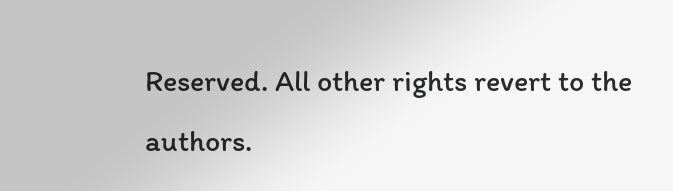Reserved. All other rights revert to the authors.